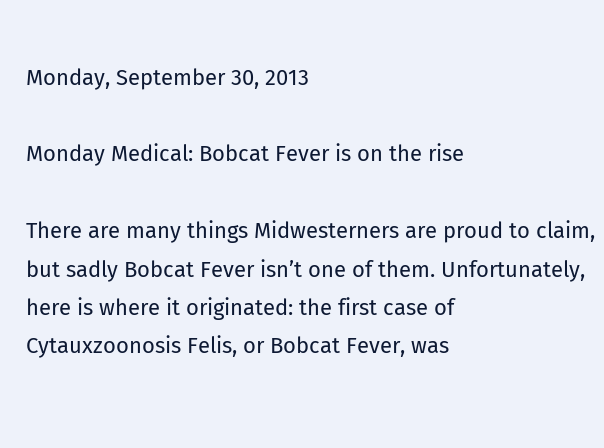Monday, September 30, 2013

Monday Medical: Bobcat Fever is on the rise

There are many things Midwesterners are proud to claim, but sadly Bobcat Fever isn’t one of them. Unfortunately, here is where it originated: the first case of Cytauxzoonosis Felis, or Bobcat Fever, was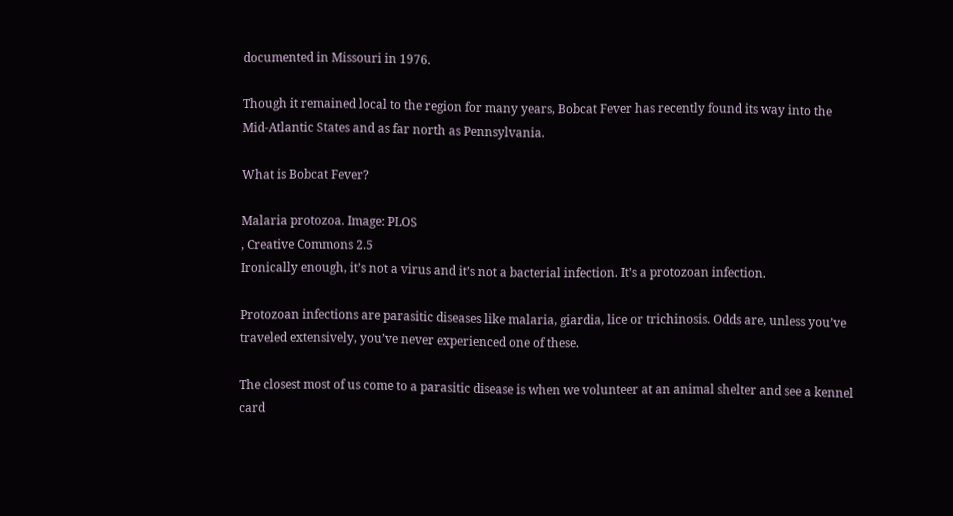documented in Missouri in 1976.

Though it remained local to the region for many years, Bobcat Fever has recently found its way into the Mid-Atlantic States and as far north as Pennsylvania.

What is Bobcat Fever?

Malaria protozoa. Image: PLOS
, Creative Commons 2.5
Ironically enough, it’s not a virus and it’s not a bacterial infection. It’s a protozoan infection.

Protozoan infections are parasitic diseases like malaria, giardia, lice or trichinosis. Odds are, unless you’ve traveled extensively, you’ve never experienced one of these.

The closest most of us come to a parasitic disease is when we volunteer at an animal shelter and see a kennel card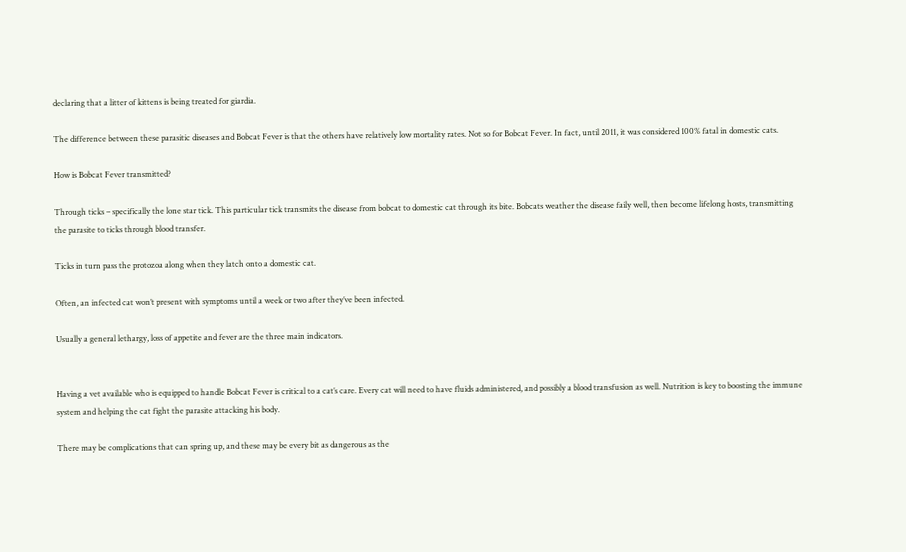declaring that a litter of kittens is being treated for giardia.

The difference between these parasitic diseases and Bobcat Fever is that the others have relatively low mortality rates. Not so for Bobcat Fever. In fact, until 2011, it was considered 100% fatal in domestic cats.

How is Bobcat Fever transmitted?

Through ticks – specifically the lone star tick. This particular tick transmits the disease from bobcat to domestic cat through its bite. Bobcats weather the disease faily well, then become lifelong hosts, transmitting the parasite to ticks through blood transfer.

Ticks in turn pass the protozoa along when they latch onto a domestic cat.

Often, an infected cat won’t present with symptoms until a week or two after they’ve been infected.

Usually a general lethargy, loss of appetite and fever are the three main indicators.


Having a vet available who is equipped to handle Bobcat Fever is critical to a cat’s care. Every cat will need to have fluids administered, and possibly a blood transfusion as well. Nutrition is key to boosting the immune system and helping the cat fight the parasite attacking his body.

There may be complications that can spring up, and these may be every bit as dangerous as the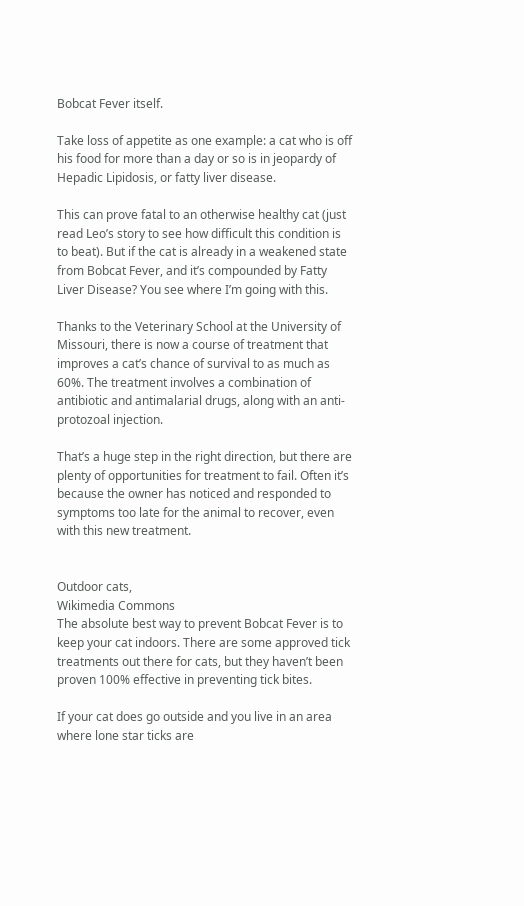Bobcat Fever itself.

Take loss of appetite as one example: a cat who is off his food for more than a day or so is in jeopardy of Hepadic Lipidosis, or fatty liver disease.

This can prove fatal to an otherwise healthy cat (just read Leo’s story to see how difficult this condition is to beat). But if the cat is already in a weakened state from Bobcat Fever, and it’s compounded by Fatty Liver Disease? You see where I’m going with this.

Thanks to the Veterinary School at the University of Missouri, there is now a course of treatment that improves a cat’s chance of survival to as much as 60%. The treatment involves a combination of antibiotic and antimalarial drugs, along with an anti-protozoal injection.

That’s a huge step in the right direction, but there are plenty of opportunities for treatment to fail. Often it’s because the owner has noticed and responded to symptoms too late for the animal to recover, even with this new treatment.


Outdoor cats,
Wikimedia Commons
The absolute best way to prevent Bobcat Fever is to keep your cat indoors. There are some approved tick treatments out there for cats, but they haven’t been proven 100% effective in preventing tick bites.

If your cat does go outside and you live in an area where lone star ticks are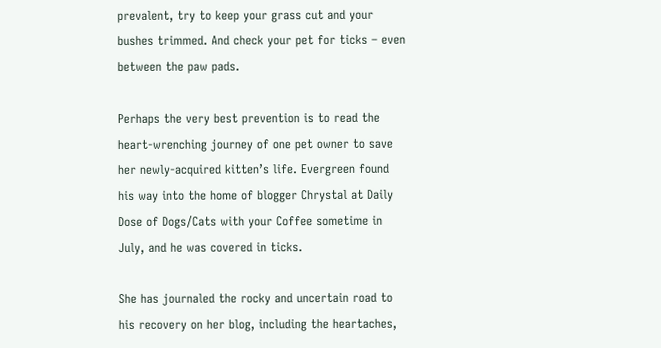prevalent, try to keep your grass cut and your bushes trimmed. And check your pet for ticks – even between the paw pads.

Perhaps the very best prevention is to read the heart-wrenching journey of one pet owner to save her newly-acquired kitten’s life. Evergreen found his way into the home of blogger Chrystal at Daily Dose of Dogs/Cats with your Coffee sometime in July, and he was covered in ticks.

She has journaled the rocky and uncertain road to his recovery on her blog, including the heartaches,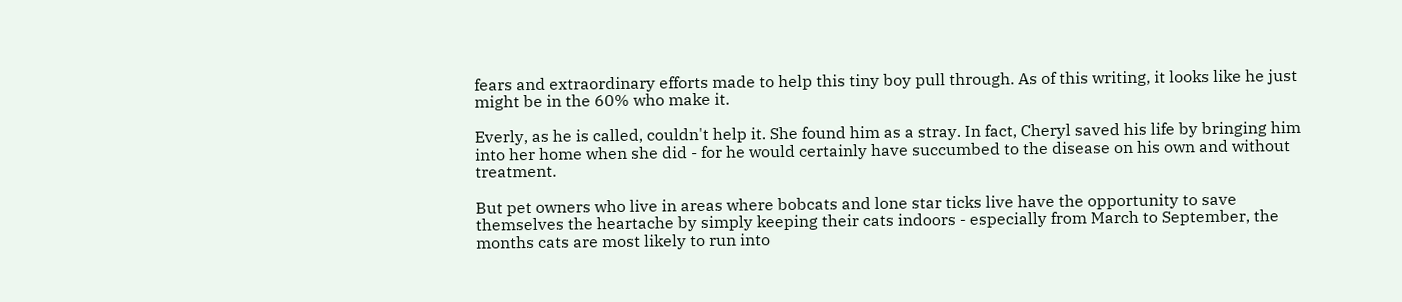fears and extraordinary efforts made to help this tiny boy pull through. As of this writing, it looks like he just might be in the 60% who make it.

Everly, as he is called, couldn't help it. She found him as a stray. In fact, Cheryl saved his life by bringing him into her home when she did - for he would certainly have succumbed to the disease on his own and without treatment.

But pet owners who live in areas where bobcats and lone star ticks live have the opportunity to save themselves the heartache by simply keeping their cats indoors - especially from March to September, the months cats are most likely to run into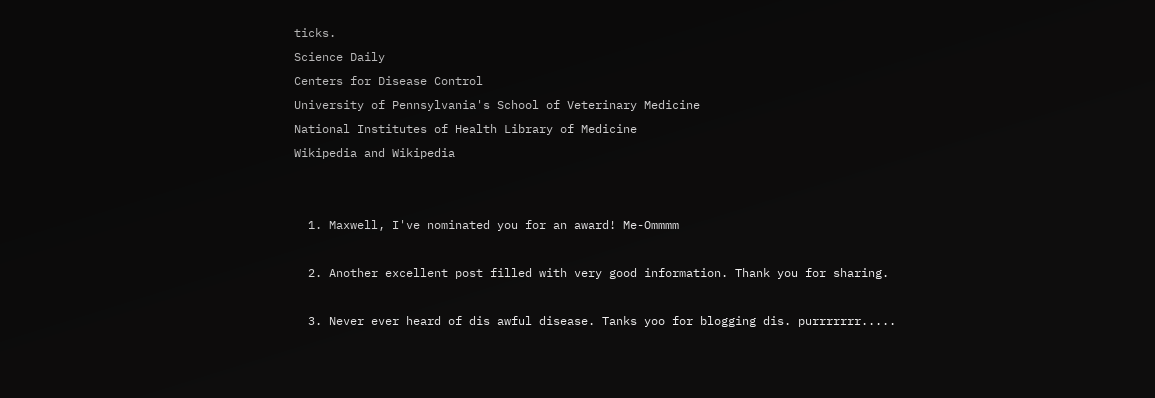ticks.
Science Daily
Centers for Disease Control
University of Pennsylvania's School of Veterinary Medicine
National Institutes of Health Library of Medicine
Wikipedia and Wikipedia


  1. Maxwell, I've nominated you for an award! Me-Ommmm

  2. Another excellent post filled with very good information. Thank you for sharing.

  3. Never ever heard of dis awful disease. Tanks yoo for blogging dis. purrrrrrr.....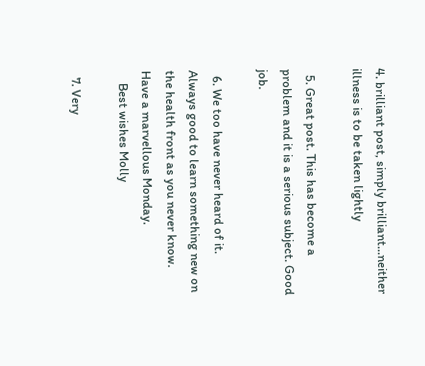4. brilliant post, simply brilliant...neither illness is to be taken lightly

  5. Great post. This has become a problem and it is a serious subject. Good job.

  6. We too have never heard of it. Always good to learn something new on the health front as you never know. Have a marvellous Monday.
    Best wishes Molly

  7. Very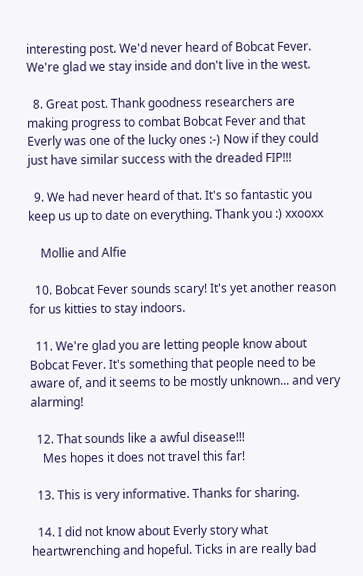interesting post. We'd never heard of Bobcat Fever. We're glad we stay inside and don't live in the west.

  8. Great post. Thank goodness researchers are making progress to combat Bobcat Fever and that Everly was one of the lucky ones :-) Now if they could just have similar success with the dreaded FIP!!!

  9. We had never heard of that. It's so fantastic you keep us up to date on everything. Thank you :) xxooxx

    Mollie and Alfie

  10. Bobcat Fever sounds scary! It's yet another reason for us kitties to stay indoors.

  11. We're glad you are letting people know about Bobcat Fever. It's something that people need to be aware of, and it seems to be mostly unknown... and very alarming!

  12. That sounds like a awful disease!!!
    Mes hopes it does not travel this far!

  13. This is very informative. Thanks for sharing.

  14. I did not know about Everly story what heartwrenching and hopeful. Ticks in are really bad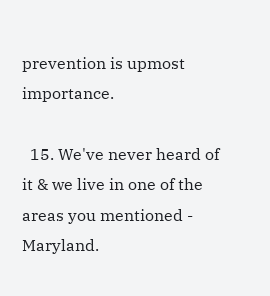prevention is upmost importance.

  15. We've never heard of it & we live in one of the areas you mentioned - Maryland.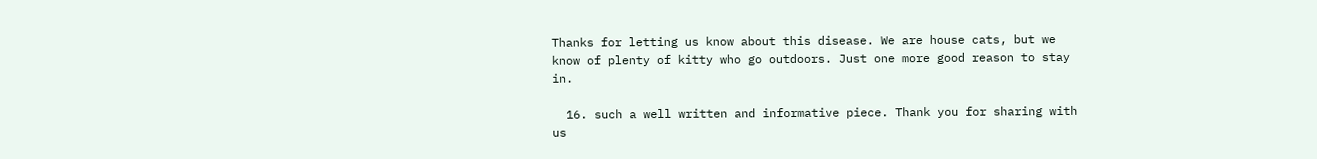Thanks for letting us know about this disease. We are house cats, but we know of plenty of kitty who go outdoors. Just one more good reason to stay in.

  16. such a well written and informative piece. Thank you for sharing with us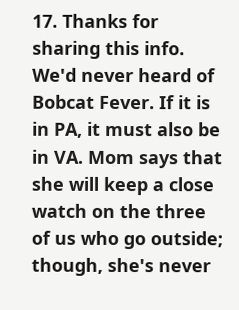17. Thanks for sharing this info. We'd never heard of Bobcat Fever. If it is in PA, it must also be in VA. Mom says that she will keep a close watch on the three of us who go outside; though, she's never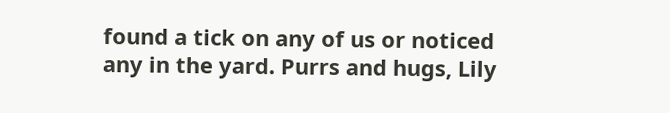found a tick on any of us or noticed any in the yard. Purrs and hugs, Lily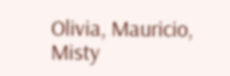Olivia, Mauricio, Misty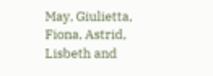May, Giulietta, Fiona, Astrid, Lisbeth and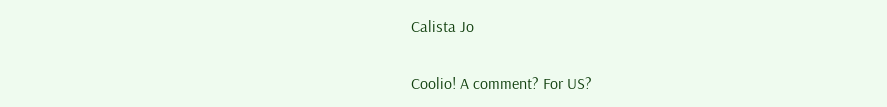Calista Jo


Coolio! A comment? For US?